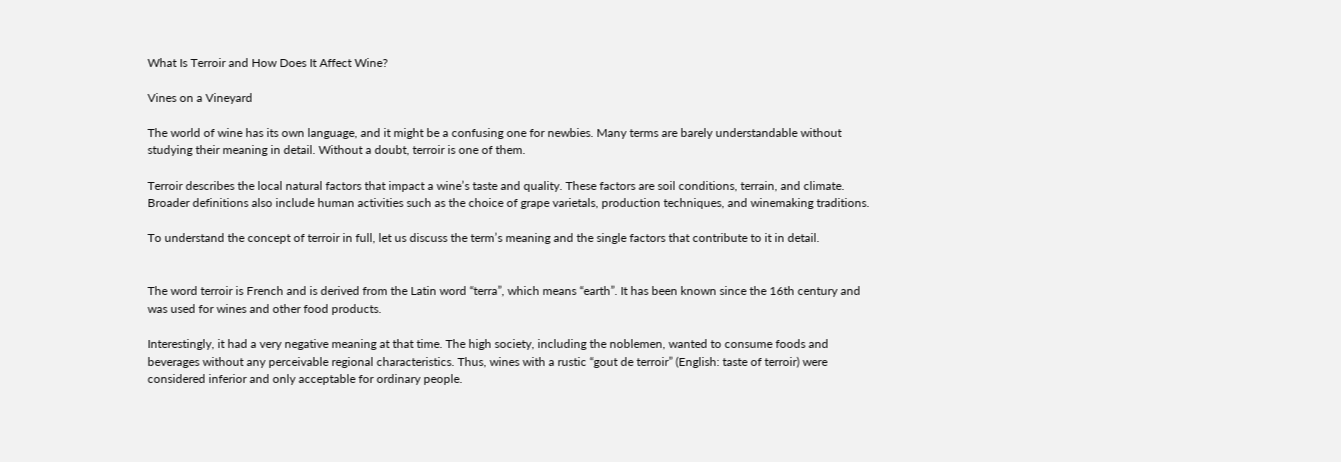What Is Terroir and How Does It Affect Wine?

Vines on a Vineyard

The world of wine has its own language, and it might be a confusing one for newbies. Many terms are barely understandable without studying their meaning in detail. Without a doubt, terroir is one of them.

Terroir describes the local natural factors that impact a wine’s taste and quality. These factors are soil conditions, terrain, and climate. Broader definitions also include human activities such as the choice of grape varietals, production techniques, and winemaking traditions.

To understand the concept of terroir in full, let us discuss the term’s meaning and the single factors that contribute to it in detail.


The word terroir is French and is derived from the Latin word “terra”, which means “earth”. It has been known since the 16th century and was used for wines and other food products.

Interestingly, it had a very negative meaning at that time. The high society, including the noblemen, wanted to consume foods and beverages without any perceivable regional characteristics. Thus, wines with a rustic “gout de terroir” (English: taste of terroir) were considered inferior and only acceptable for ordinary people.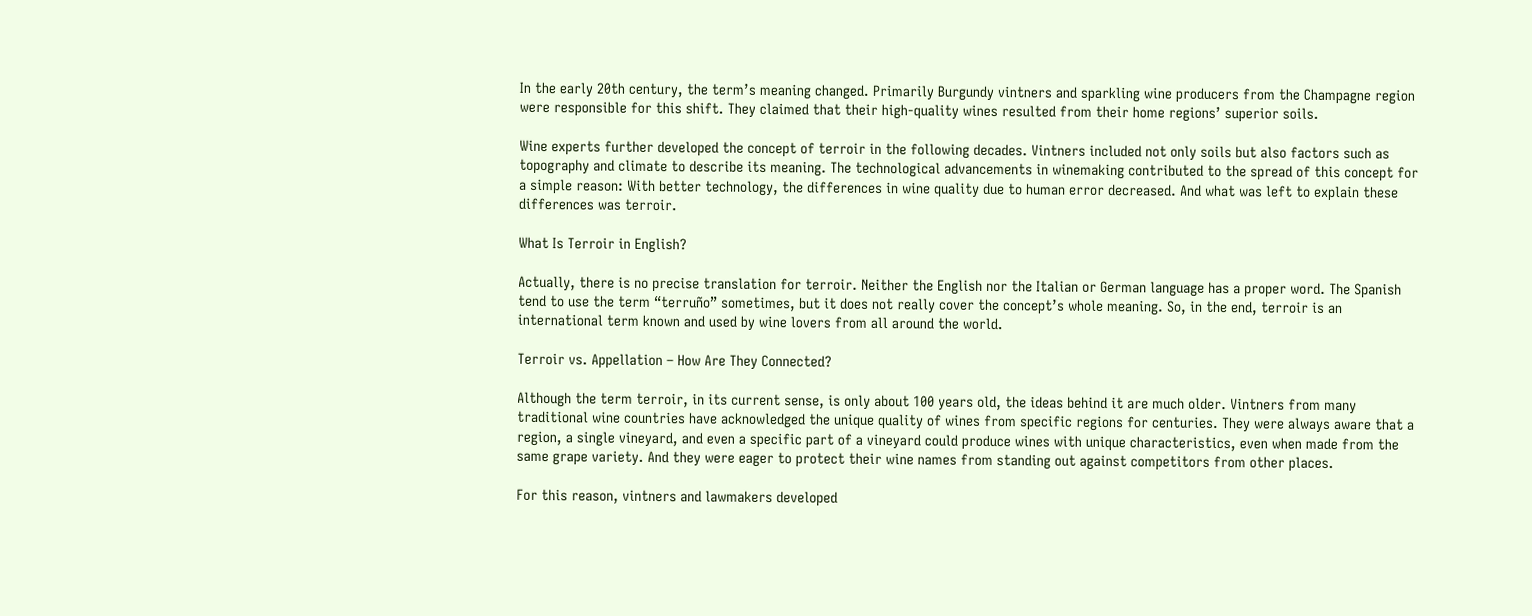In the early 20th century, the term’s meaning changed. Primarily Burgundy vintners and sparkling wine producers from the Champagne region were responsible for this shift. They claimed that their high-quality wines resulted from their home regions’ superior soils.

Wine experts further developed the concept of terroir in the following decades. Vintners included not only soils but also factors such as topography and climate to describe its meaning. The technological advancements in winemaking contributed to the spread of this concept for a simple reason: With better technology, the differences in wine quality due to human error decreased. And what was left to explain these differences was terroir.

What Is Terroir in English?

Actually, there is no precise translation for terroir. Neither the English nor the Italian or German language has a proper word. The Spanish tend to use the term “terruño” sometimes, but it does not really cover the concept’s whole meaning. So, in the end, terroir is an international term known and used by wine lovers from all around the world.

Terroir vs. Appellation – How Are They Connected?

Although the term terroir, in its current sense, is only about 100 years old, the ideas behind it are much older. Vintners from many traditional wine countries have acknowledged the unique quality of wines from specific regions for centuries. They were always aware that a region, a single vineyard, and even a specific part of a vineyard could produce wines with unique characteristics, even when made from the same grape variety. And they were eager to protect their wine names from standing out against competitors from other places.

For this reason, vintners and lawmakers developed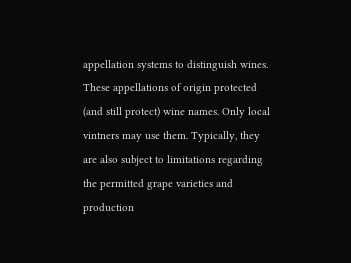appellation systems to distinguish wines. These appellations of origin protected (and still protect) wine names. Only local vintners may use them. Typically, they are also subject to limitations regarding the permitted grape varieties and production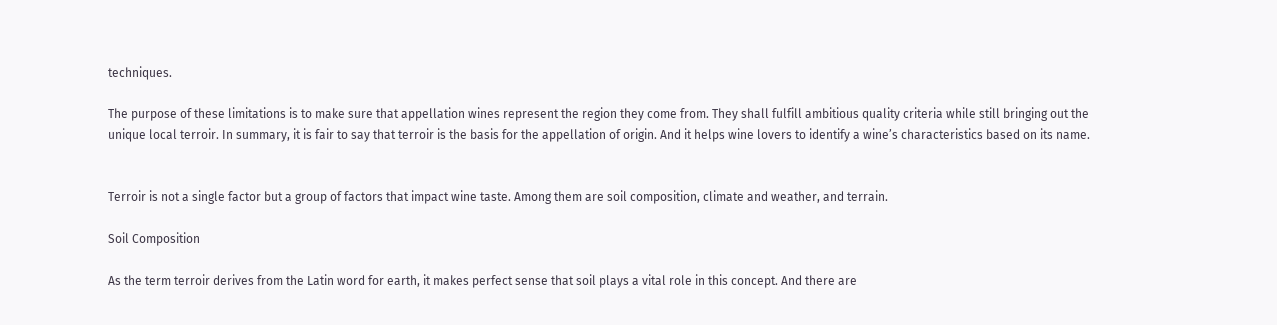techniques.

The purpose of these limitations is to make sure that appellation wines represent the region they come from. They shall fulfill ambitious quality criteria while still bringing out the unique local terroir. In summary, it is fair to say that terroir is the basis for the appellation of origin. And it helps wine lovers to identify a wine’s characteristics based on its name.


Terroir is not a single factor but a group of factors that impact wine taste. Among them are soil composition, climate and weather, and terrain.

Soil Composition

As the term terroir derives from the Latin word for earth, it makes perfect sense that soil plays a vital role in this concept. And there are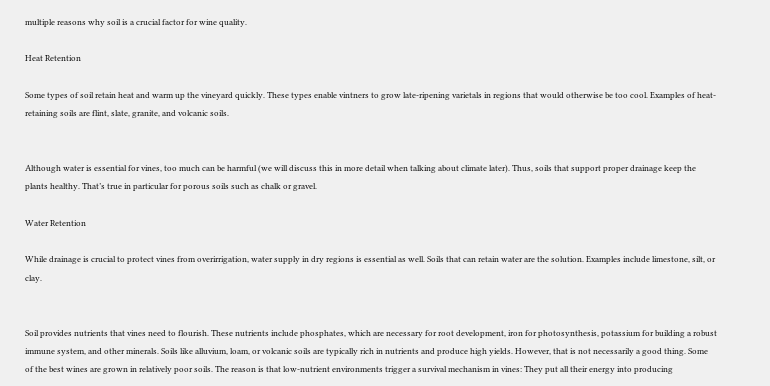multiple reasons why soil is a crucial factor for wine quality.

Heat Retention

Some types of soil retain heat and warm up the vineyard quickly. These types enable vintners to grow late-ripening varietals in regions that would otherwise be too cool. Examples of heat-retaining soils are flint, slate, granite, and volcanic soils.


Although water is essential for vines, too much can be harmful (we will discuss this in more detail when talking about climate later). Thus, soils that support proper drainage keep the plants healthy. That’s true in particular for porous soils such as chalk or gravel.

Water Retention

While drainage is crucial to protect vines from overirrigation, water supply in dry regions is essential as well. Soils that can retain water are the solution. Examples include limestone, silt, or clay.


Soil provides nutrients that vines need to flourish. These nutrients include phosphates, which are necessary for root development, iron for photosynthesis, potassium for building a robust immune system, and other minerals. Soils like alluvium, loam, or volcanic soils are typically rich in nutrients and produce high yields. However, that is not necessarily a good thing. Some of the best wines are grown in relatively poor soils. The reason is that low-nutrient environments trigger a survival mechanism in vines: They put all their energy into producing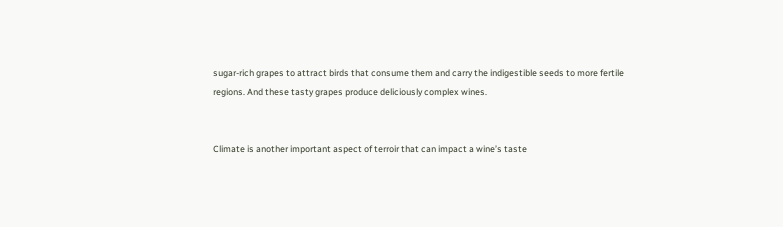sugar-rich grapes to attract birds that consume them and carry the indigestible seeds to more fertile regions. And these tasty grapes produce deliciously complex wines.


Climate is another important aspect of terroir that can impact a wine’s taste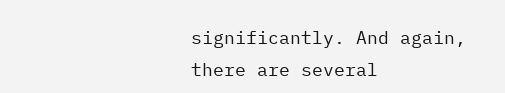significantly. And again, there are several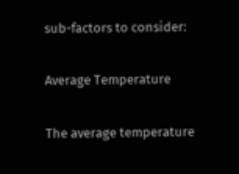sub-factors to consider:

Average Temperature

The average temperature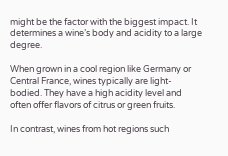might be the factor with the biggest impact. It determines a wine’s body and acidity to a large degree.

When grown in a cool region like Germany or Central France, wines typically are light-bodied. They have a high acidity level and often offer flavors of citrus or green fruits.

In contrast, wines from hot regions such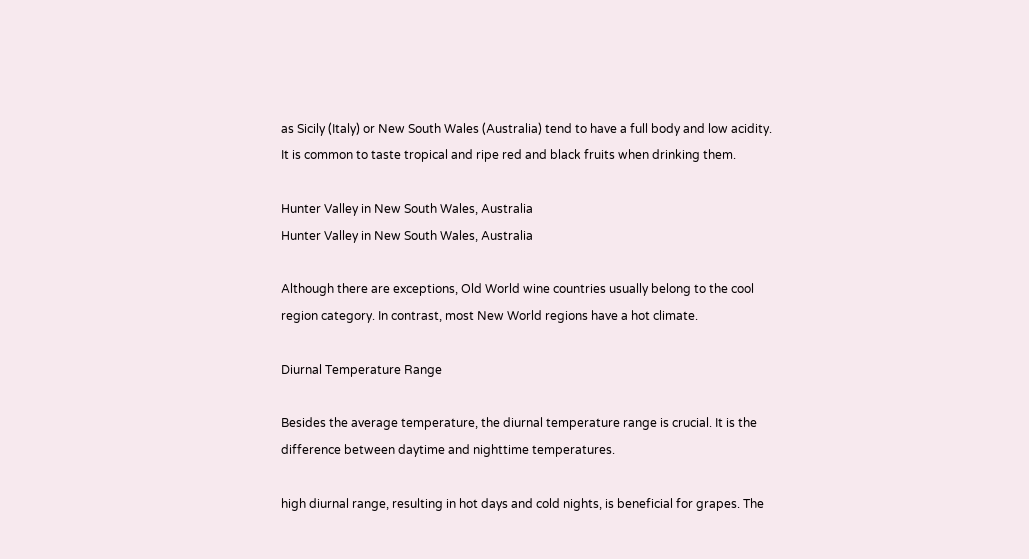as Sicily (Italy) or New South Wales (Australia) tend to have a full body and low acidity. It is common to taste tropical and ripe red and black fruits when drinking them.

Hunter Valley in New South Wales, Australia
Hunter Valley in New South Wales, Australia

Although there are exceptions, Old World wine countries usually belong to the cool region category. In contrast, most New World regions have a hot climate.

Diurnal Temperature Range

Besides the average temperature, the diurnal temperature range is crucial. It is the difference between daytime and nighttime temperatures.

high diurnal range, resulting in hot days and cold nights, is beneficial for grapes. The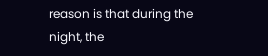reason is that during the night, the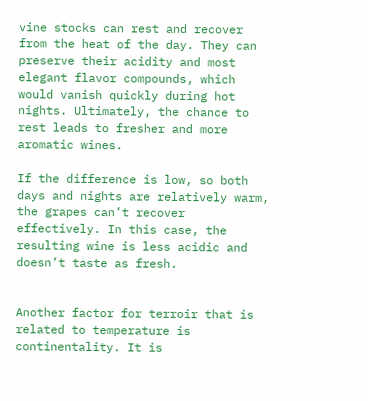vine stocks can rest and recover from the heat of the day. They can preserve their acidity and most elegant flavor compounds, which would vanish quickly during hot nights. Ultimately, the chance to rest leads to fresher and more aromatic wines.

If the difference is low, so both days and nights are relatively warm, the grapes can’t recover effectively. In this case, the resulting wine is less acidic and doesn’t taste as fresh.


Another factor for terroir that is related to temperature is continentality. It is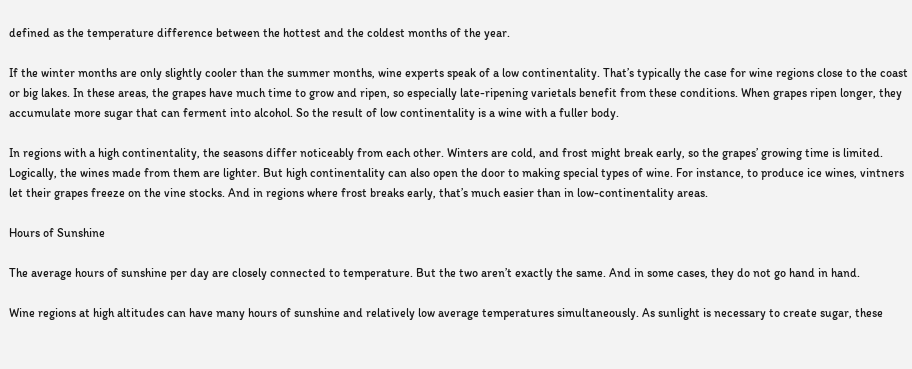defined as the temperature difference between the hottest and the coldest months of the year.

If the winter months are only slightly cooler than the summer months, wine experts speak of a low continentality. That’s typically the case for wine regions close to the coast or big lakes. In these areas, the grapes have much time to grow and ripen, so especially late-ripening varietals benefit from these conditions. When grapes ripen longer, they accumulate more sugar that can ferment into alcohol. So the result of low continentality is a wine with a fuller body.

In regions with a high continentality, the seasons differ noticeably from each other. Winters are cold, and frost might break early, so the grapes’ growing time is limited. Logically, the wines made from them are lighter. But high continentality can also open the door to making special types of wine. For instance, to produce ice wines, vintners let their grapes freeze on the vine stocks. And in regions where frost breaks early, that’s much easier than in low-continentality areas.

Hours of Sunshine

The average hours of sunshine per day are closely connected to temperature. But the two aren’t exactly the same. And in some cases, they do not go hand in hand.

Wine regions at high altitudes can have many hours of sunshine and relatively low average temperatures simultaneously. As sunlight is necessary to create sugar, these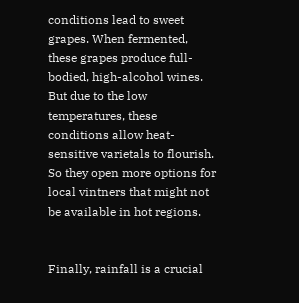conditions lead to sweet grapes. When fermented, these grapes produce full-bodied, high-alcohol wines. But due to the low temperatures, these conditions allow heat-sensitive varietals to flourish. So they open more options for local vintners that might not be available in hot regions.


Finally, rainfall is a crucial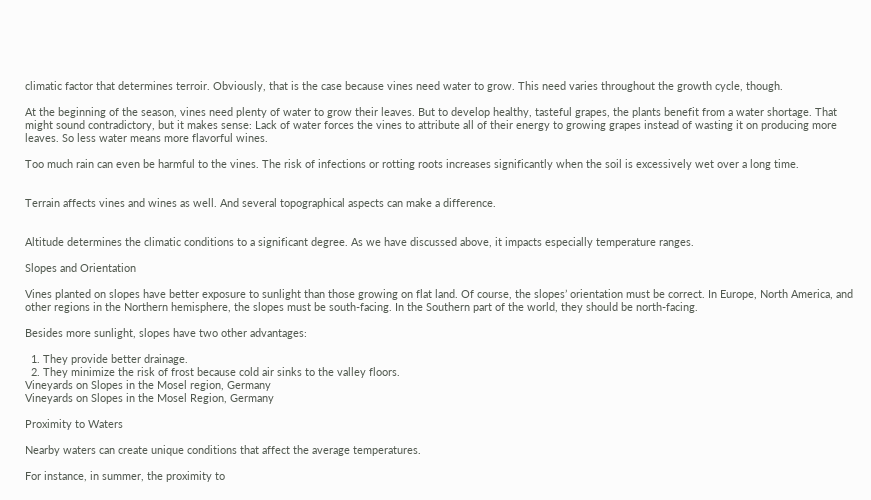climatic factor that determines terroir. Obviously, that is the case because vines need water to grow. This need varies throughout the growth cycle, though.

At the beginning of the season, vines need plenty of water to grow their leaves. But to develop healthy, tasteful grapes, the plants benefit from a water shortage. That might sound contradictory, but it makes sense: Lack of water forces the vines to attribute all of their energy to growing grapes instead of wasting it on producing more leaves. So less water means more flavorful wines.

Too much rain can even be harmful to the vines. The risk of infections or rotting roots increases significantly when the soil is excessively wet over a long time.


Terrain affects vines and wines as well. And several topographical aspects can make a difference.


Altitude determines the climatic conditions to a significant degree. As we have discussed above, it impacts especially temperature ranges.

Slopes and Orientation

Vines planted on slopes have better exposure to sunlight than those growing on flat land. Of course, the slopes’ orientation must be correct. In Europe, North America, and other regions in the Northern hemisphere, the slopes must be south-facing. In the Southern part of the world, they should be north-facing.

Besides more sunlight, slopes have two other advantages:

  1. They provide better drainage.
  2. They minimize the risk of frost because cold air sinks to the valley floors.
Vineyards on Slopes in the Mosel region, Germany
Vineyards on Slopes in the Mosel Region, Germany

Proximity to Waters

Nearby waters can create unique conditions that affect the average temperatures.

For instance, in summer, the proximity to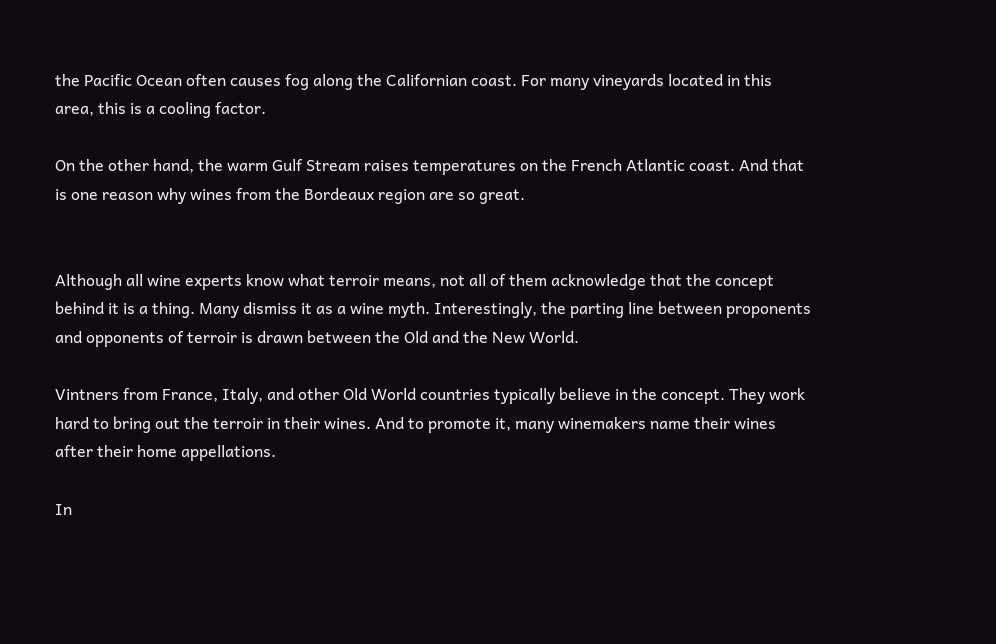the Pacific Ocean often causes fog along the Californian coast. For many vineyards located in this area, this is a cooling factor.

On the other hand, the warm Gulf Stream raises temperatures on the French Atlantic coast. And that is one reason why wines from the Bordeaux region are so great.


Although all wine experts know what terroir means, not all of them acknowledge that the concept behind it is a thing. Many dismiss it as a wine myth. Interestingly, the parting line between proponents and opponents of terroir is drawn between the Old and the New World.

Vintners from France, Italy, and other Old World countries typically believe in the concept. They work hard to bring out the terroir in their wines. And to promote it, many winemakers name their wines after their home appellations.

In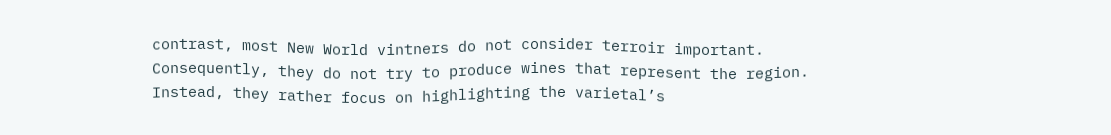contrast, most New World vintners do not consider terroir important. Consequently, they do not try to produce wines that represent the region. Instead, they rather focus on highlighting the varietal’s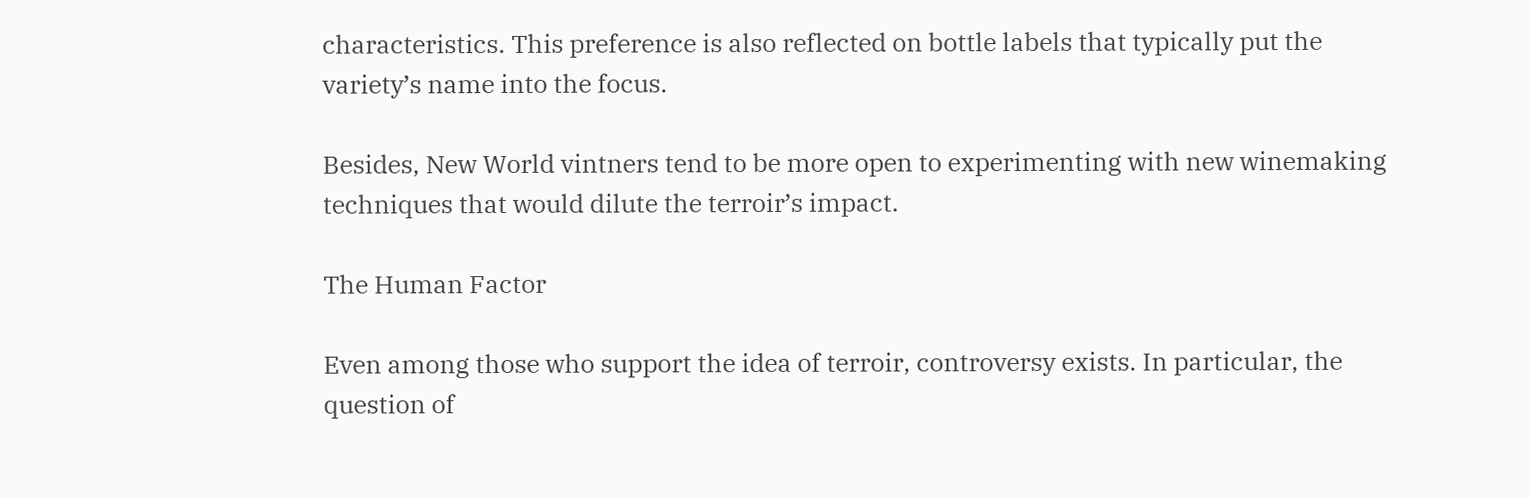characteristics. This preference is also reflected on bottle labels that typically put the variety’s name into the focus.

Besides, New World vintners tend to be more open to experimenting with new winemaking techniques that would dilute the terroir’s impact.

The Human Factor

Even among those who support the idea of terroir, controversy exists. In particular, the question of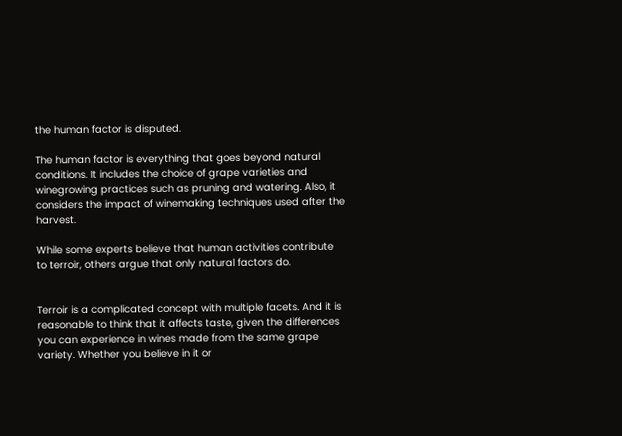the human factor is disputed.

The human factor is everything that goes beyond natural conditions. It includes the choice of grape varieties and winegrowing practices such as pruning and watering. Also, it considers the impact of winemaking techniques used after the harvest.

While some experts believe that human activities contribute to terroir, others argue that only natural factors do.


Terroir is a complicated concept with multiple facets. And it is reasonable to think that it affects taste, given the differences you can experience in wines made from the same grape variety. Whether you believe in it or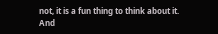not, it is a fun thing to think about it. And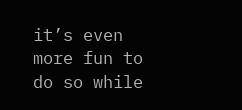it’s even more fun to do so while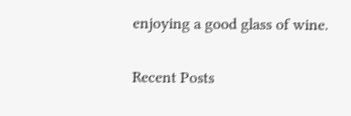enjoying a good glass of wine.

Recent Posts